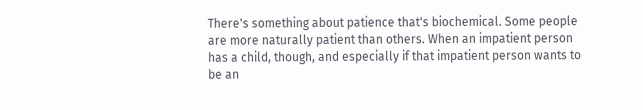There's something about patience that's biochemical. Some people are more naturally patient than others. When an impatient person has a child, though, and especially if that impatient person wants to be an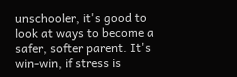unschooler, it's good to look at ways to become a safer, softer parent. It's win-win, if stress is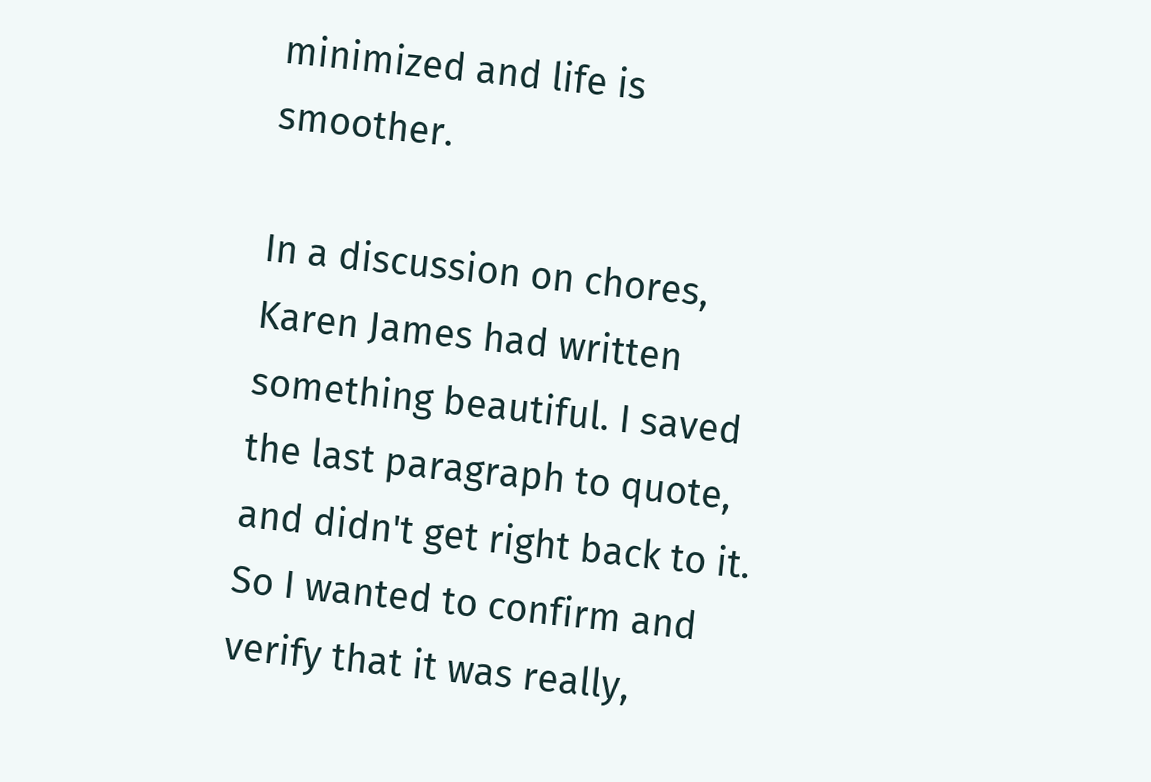minimized and life is smoother.

In a discussion on chores, Karen James had written something beautiful. I saved the last paragraph to quote, and didn't get right back to it. So I wanted to confirm and verify that it was really,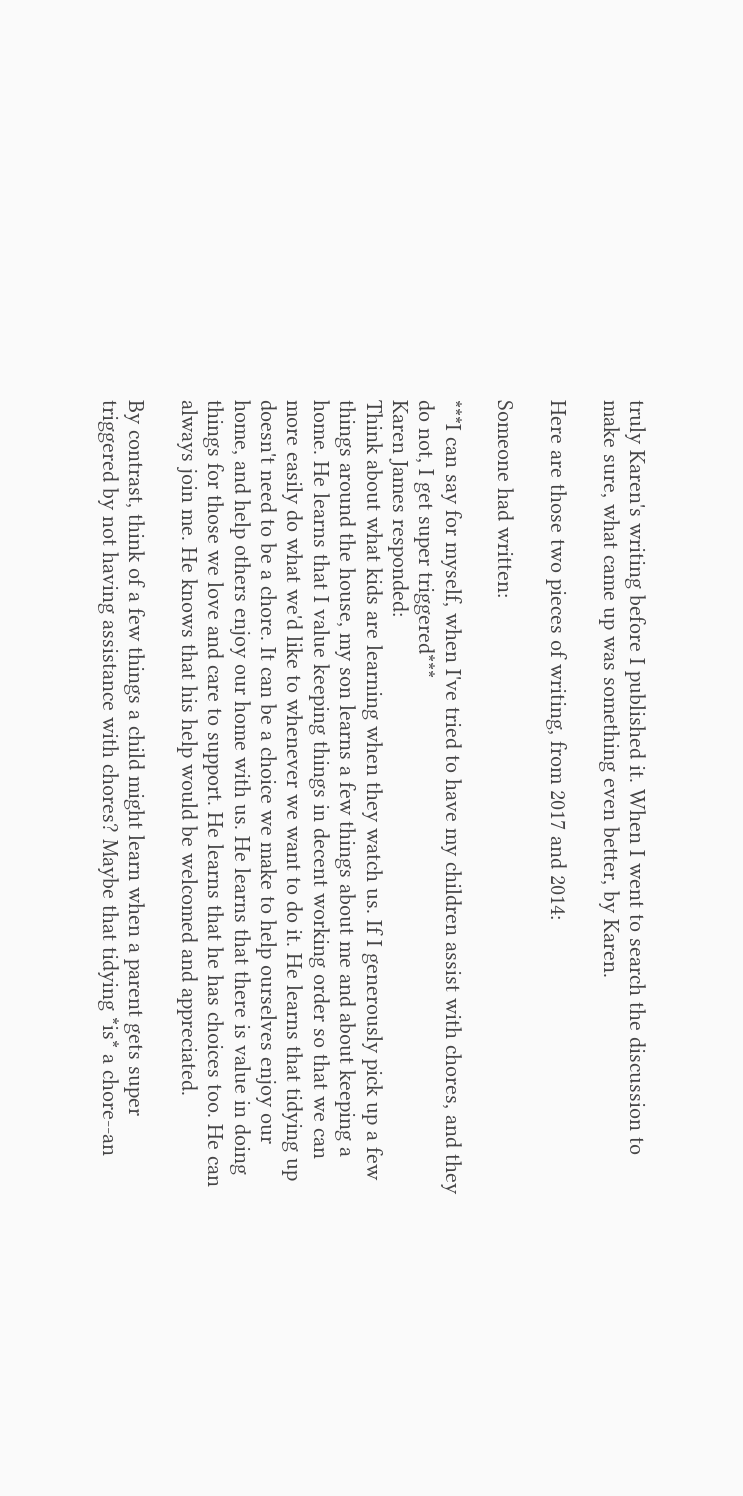truly Karen's writing before I published it. When I went to search the discussion to make sure, what came up was something even better, by Karen.

Here are those two pieces of writing, from 2017 and 2014:

Someone had written:

***I can say for myself, when I've tried to have my children assist with chores, and they do not, I get super triggered***
Karen James responded:
Think about what kids are learning when they watch us. If I generously pick up a few things around the house, my son learns a few things about me and about keeping a home. He learns that I value keeping things in decent working order so that we can more easily do what we'd like to whenever we want to do it. He learns that tidying up doesn't need to be a chore. It can be a choice we make to help ourselves enjoy our home, and help others enjoy our home with us. He learns that there is value in doing things for those we love and care to support. He learns that he has choices too. He can always join me. He knows that his help would be welcomed and appreciated.

By contrast, think of a few things a child might learn when a parent gets super triggered by not having assistance with chores? Maybe that tidying *is* a chore--an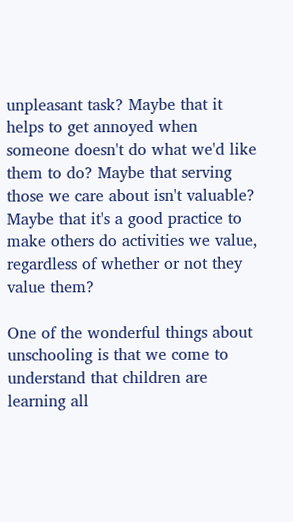unpleasant task? Maybe that it helps to get annoyed when someone doesn't do what we'd like them to do? Maybe that serving those we care about isn't valuable? Maybe that it's a good practice to make others do activities we value, regardless of whether or not they value them?

One of the wonderful things about unschooling is that we come to understand that children are learning all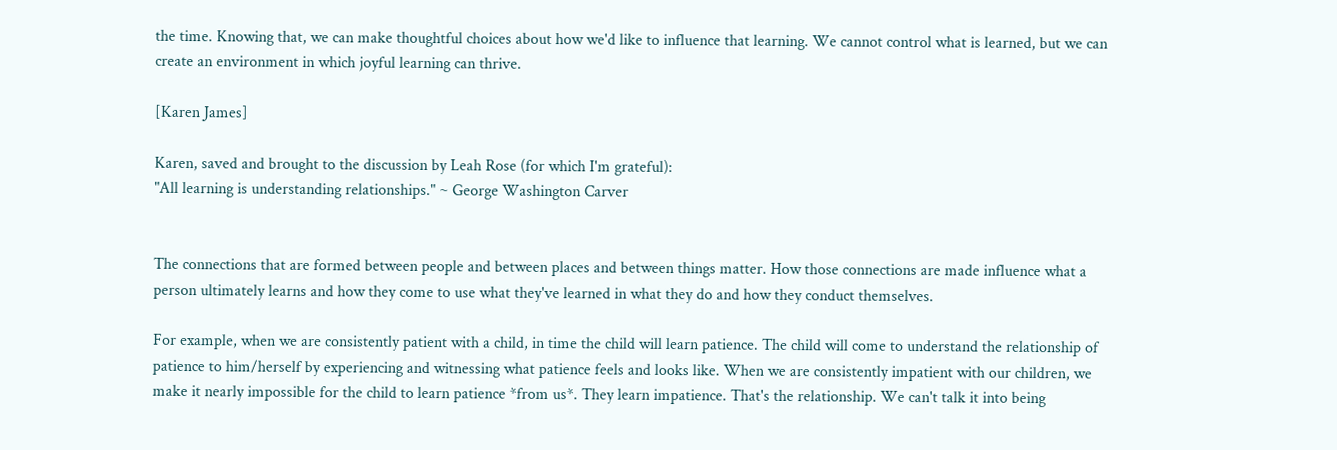the time. Knowing that, we can make thoughtful choices about how we'd like to influence that learning. We cannot control what is learned, but we can create an environment in which joyful learning can thrive.

[Karen James]

Karen, saved and brought to the discussion by Leah Rose (for which I'm grateful):
"All learning is understanding relationships." ~ George Washington Carver


The connections that are formed between people and between places and between things matter. How those connections are made influence what a person ultimately learns and how they come to use what they've learned in what they do and how they conduct themselves.

For example, when we are consistently patient with a child, in time the child will learn patience. The child will come to understand the relationship of patience to him/herself by experiencing and witnessing what patience feels and looks like. When we are consistently impatient with our children, we make it nearly impossible for the child to learn patience *from us*. They learn impatience. That's the relationship. We can't talk it into being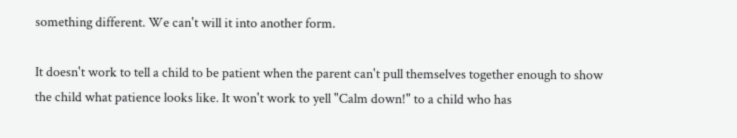something different. We can't will it into another form.

It doesn't work to tell a child to be patient when the parent can't pull themselves together enough to show the child what patience looks like. It won't work to yell "Calm down!" to a child who has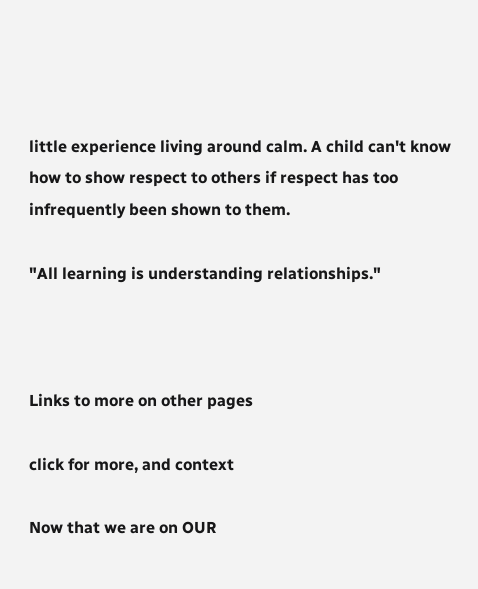little experience living around calm. A child can't know how to show respect to others if respect has too infrequently been shown to them.

"All learning is understanding relationships."



Links to more on other pages

click for more, and context

Now that we are on OUR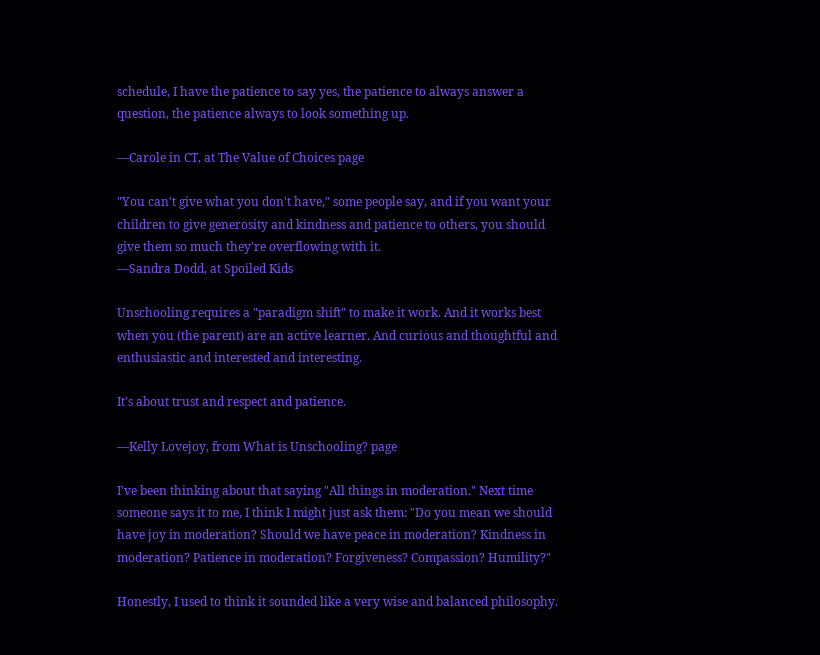schedule, I have the patience to say yes, the patience to always answer a question, the patience always to look something up.

—Carole in CT, at The Value of Choices page

"You can't give what you don't have," some people say, and if you want your children to give generosity and kindness and patience to others, you should give them so much they're overflowing with it.
—Sandra Dodd, at Spoiled Kids

Unschooling requires a "paradigm shift" to make it work. And it works best when you (the parent) are an active learner. And curious and thoughtful and enthusiastic and interested and interesting.

It's about trust and respect and patience.

—Kelly Lovejoy, from What is Unschooling? page

I've been thinking about that saying "All things in moderation." Next time someone says it to me, I think I might just ask them: "Do you mean we should have joy in moderation? Should we have peace in moderation? Kindness in moderation? Patience in moderation? Forgiveness? Compassion? Humility?"

Honestly, I used to think it sounded like a very wise and balanced philosophy.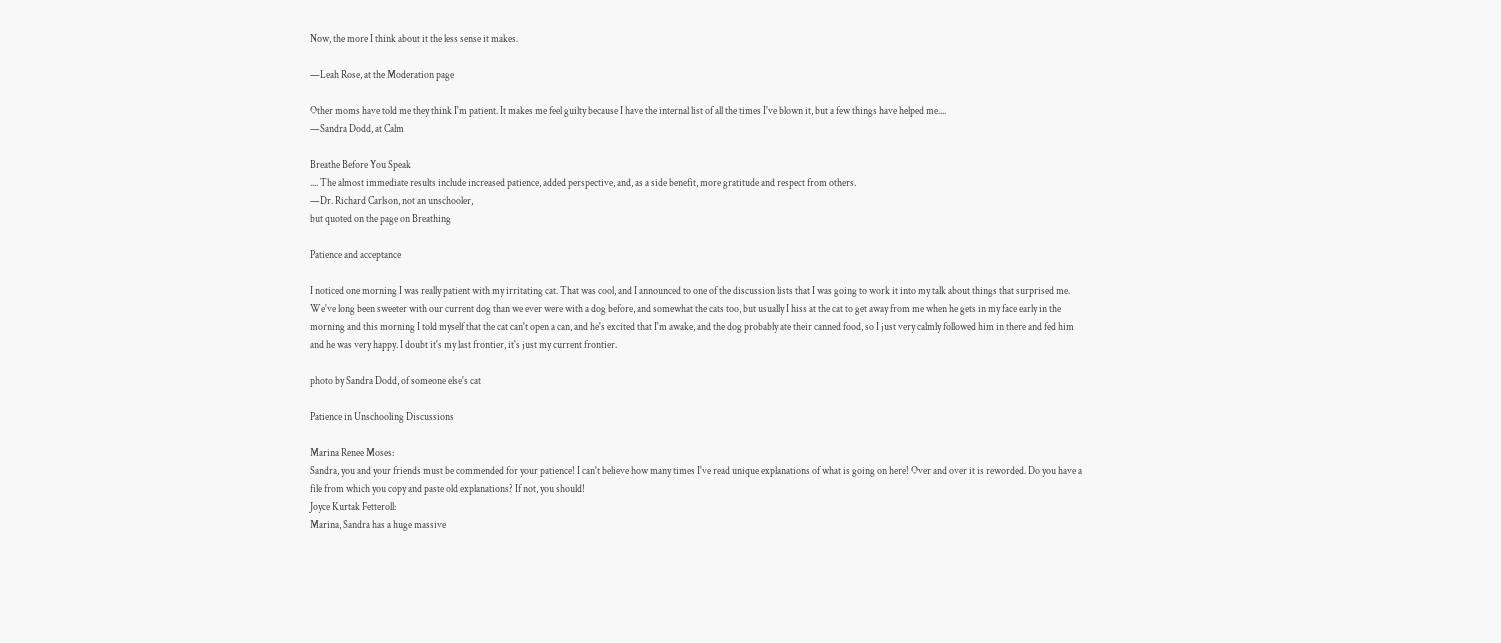Now, the more I think about it the less sense it makes.

—Leah Rose, at the Moderation page

Other moms have told me they think I'm patient. It makes me feel guilty because I have the internal list of all the times I've blown it, but a few things have helped me....
—Sandra Dodd, at Calm

Breathe Before You Speak
.... The almost immediate results include increased patience, added perspective, and, as a side benefit, more gratitude and respect from others.
—Dr. Richard Carlson, not an unschooler,
but quoted on the page on Breathing

Patience and acceptance

I noticed one morning I was really patient with my irritating cat. That was cool, and I announced to one of the discussion lists that I was going to work it into my talk about things that surprised me. We've long been sweeter with our current dog than we ever were with a dog before, and somewhat the cats too, but usually I hiss at the cat to get away from me when he gets in my face early in the morning and this morning I told myself that the cat can't open a can, and he's excited that I'm awake, and the dog probably ate their canned food, so I just very calmly followed him in there and fed him and he was very happy. I doubt it's my last frontier, it's just my current frontier.

photo by Sandra Dodd, of someone else's cat

Patience in Unschooling Discussions

Marina Renee Moses:
Sandra, you and your friends must be commended for your patience! I can't believe how many times I've read unique explanations of what is going on here! Over and over it is reworded. Do you have a file from which you copy and paste old explanations? If not, you should!
Joyce Kurtak Fetteroll:
Marina, Sandra has a huge massive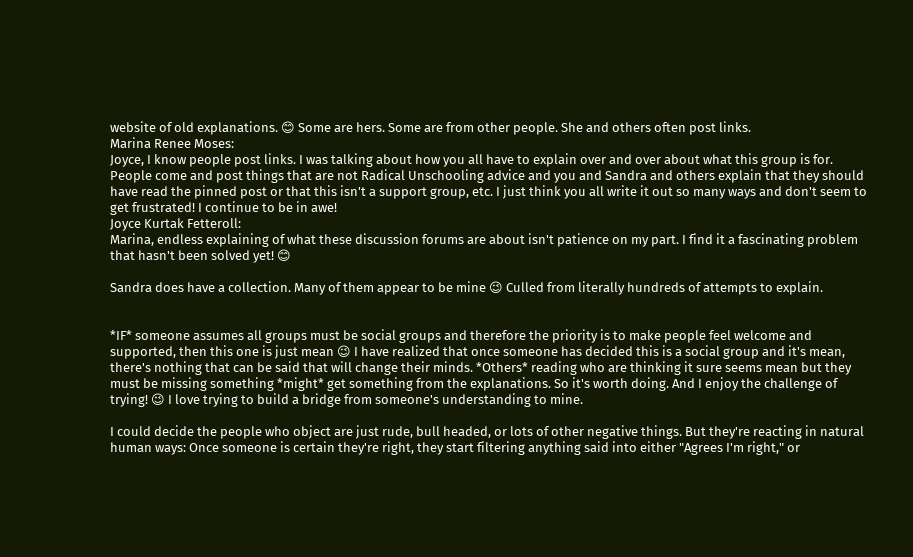website of old explanations. 😊 Some are hers. Some are from other people. She and others often post links.
Marina Renee Moses:
Joyce, I know people post links. I was talking about how you all have to explain over and over about what this group is for. People come and post things that are not Radical Unschooling advice and you and Sandra and others explain that they should have read the pinned post or that this isn't a support group, etc. I just think you all write it out so many ways and don't seem to get frustrated! I continue to be in awe!
Joyce Kurtak Fetteroll:
Marina, endless explaining of what these discussion forums are about isn't patience on my part. I find it a fascinating problem that hasn't been solved yet! 😊

Sandra does have a collection. Many of them appear to be mine 😉 Culled from literally hundreds of attempts to explain.


*IF* someone assumes all groups must be social groups and therefore the priority is to make people feel welcome and supported, then this one is just mean 😉 I have realized that once someone has decided this is a social group and it's mean, there's nothing that can be said that will change their minds. *Others* reading who are thinking it sure seems mean but they must be missing something *might* get something from the explanations. So it's worth doing. And I enjoy the challenge of trying! 😉 I love trying to build a bridge from someone's understanding to mine.

I could decide the people who object are just rude, bull headed, or lots of other negative things. But they're reacting in natural human ways: Once someone is certain they're right, they start filtering anything said into either "Agrees I'm right," or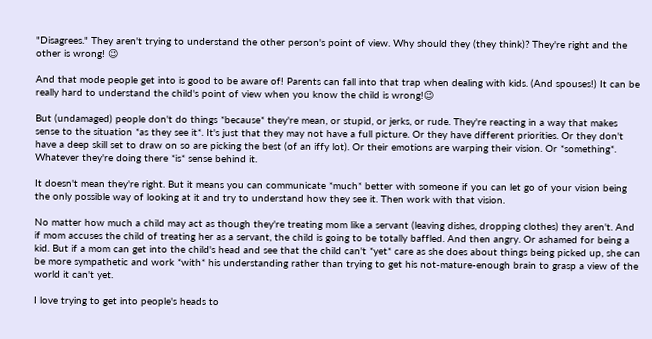"Disagrees." They aren't trying to understand the other person's point of view. Why should they (they think)? They're right and the other is wrong! 😉

And that mode people get into is good to be aware of! Parents can fall into that trap when dealing with kids. (And spouses!) It can be really hard to understand the child's point of view when you know the child is wrong!😉

But (undamaged) people don't do things *because* they're mean, or stupid, or jerks, or rude. They're reacting in a way that makes sense to the situation *as they see it*. It's just that they may not have a full picture. Or they have different priorities. Or they don't have a deep skill set to draw on so are picking the best (of an iffy lot). Or their emotions are warping their vision. Or *something*. Whatever they're doing there *is* sense behind it.

It doesn't mean they're right. But it means you can communicate *much* better with someone if you can let go of your vision being the only possible way of looking at it and try to understand how they see it. Then work with that vision.

No matter how much a child may act as though they're treating mom like a servant (leaving dishes, dropping clothes) they aren't. And if mom accuses the child of treating her as a servant, the child is going to be totally baffled. And then angry. Or ashamed for being a kid. But if a mom can get into the child's head and see that the child can't *yet* care as she does about things being picked up, she can be more sympathetic and work *with* his understanding rather than trying to get his not-mature-enough brain to grasp a view of the world it can't yet.

I love trying to get into people's heads to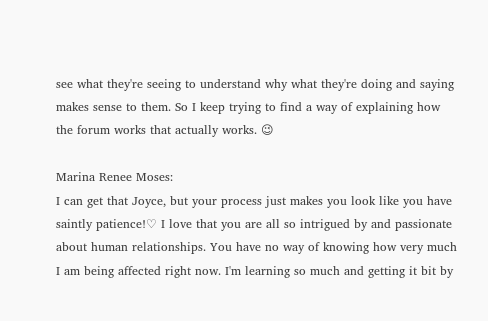see what they're seeing to understand why what they're doing and saying makes sense to them. So I keep trying to find a way of explaining how the forum works that actually works. 😉

Marina Renee Moses:
I can get that Joyce, but your process just makes you look like you have saintly patience!♡ I love that you are all so intrigued by and passionate about human relationships. You have no way of knowing how very much I am being affected right now. I'm learning so much and getting it bit by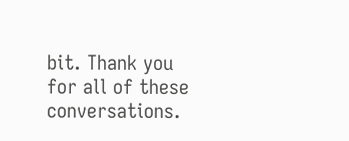bit. Thank you for all of these conversations.